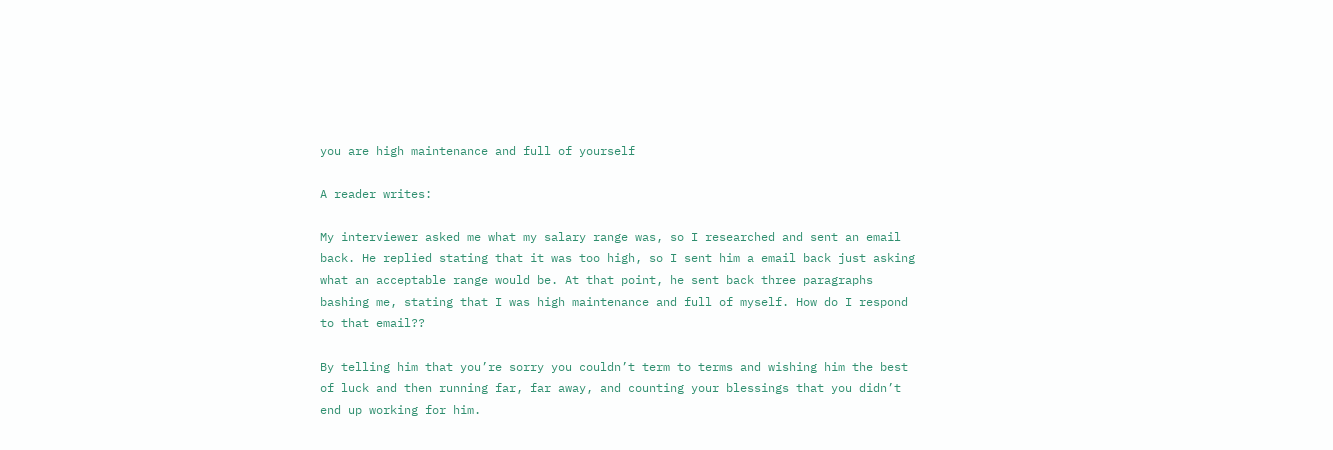you are high maintenance and full of yourself

A reader writes:

My interviewer asked me what my salary range was, so I researched and sent an email back. He replied stating that it was too high, so I sent him a email back just asking what an acceptable range would be. At that point, he sent back three paragraphs bashing me, stating that I was high maintenance and full of myself. How do I respond to that email??

By telling him that you’re sorry you couldn’t term to terms and wishing him the best of luck and then running far, far away, and counting your blessings that you didn’t end up working for him.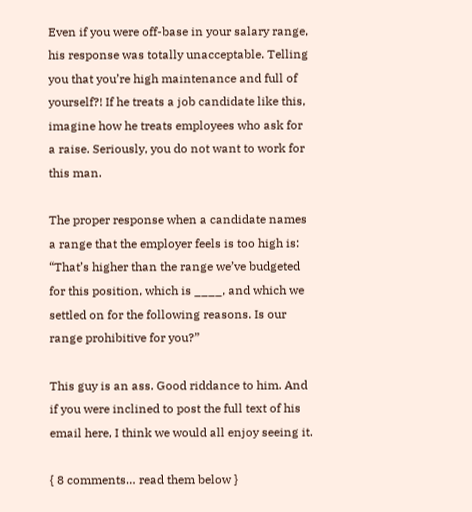Even if you were off-base in your salary range, his response was totally unacceptable. Telling you that you’re high maintenance and full of yourself?! If he treats a job candidate like this, imagine how he treats employees who ask for a raise. Seriously, you do not want to work for this man.

The proper response when a candidate names a range that the employer feels is too high is: “That’s higher than the range we’ve budgeted for this position, which is ____, and which we settled on for the following reasons. Is our range prohibitive for you?”

This guy is an ass. Good riddance to him. And if you were inclined to post the full text of his email here, I think we would all enjoy seeing it.

{ 8 comments… read them below }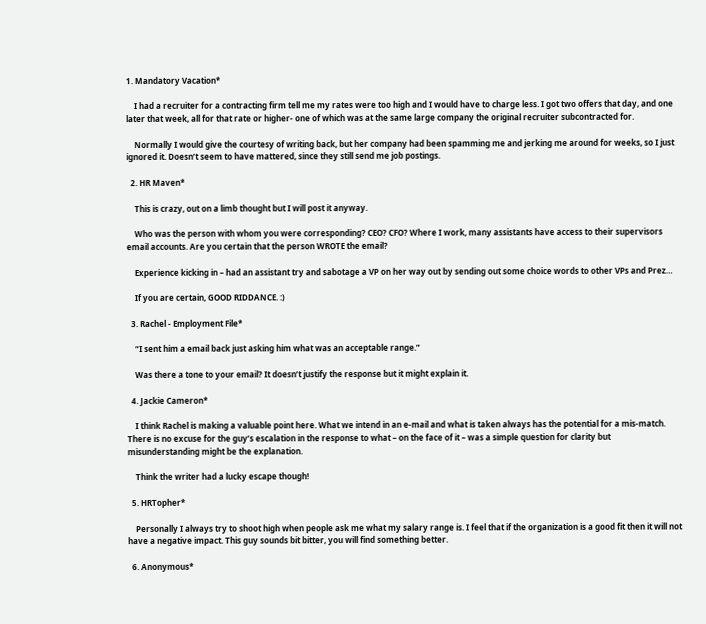1. Mandatory Vacation*

    I had a recruiter for a contracting firm tell me my rates were too high and I would have to charge less. I got two offers that day, and one later that week, all for that rate or higher- one of which was at the same large company the original recruiter subcontracted for.

    Normally I would give the courtesy of writing back, but her company had been spamming me and jerking me around for weeks, so I just ignored it. Doesn’t seem to have mattered, since they still send me job postings.

  2. HR Maven*

    This is crazy, out on a limb thought but I will post it anyway.

    Who was the person with whom you were corresponding? CEO? CFO? Where I work, many assistants have access to their supervisors email accounts. Are you certain that the person WROTE the email?

    Experience kicking in – had an assistant try and sabotage a VP on her way out by sending out some choice words to other VPs and Prez…

    If you are certain, GOOD RIDDANCE. :)

  3. Rachel - Employment File*

    “I sent him a email back just asking him what was an acceptable range.”

    Was there a tone to your email? It doesn’t justify the response but it might explain it.

  4. Jackie Cameron*

    I think Rachel is making a valuable point here. What we intend in an e-mail and what is taken always has the potential for a mis-match. There is no excuse for the guy’s escalation in the response to what – on the face of it – was a simple question for clarity but misunderstanding might be the explanation.

    Think the writer had a lucky escape though!

  5. HRTopher*

    Personally I always try to shoot high when people ask me what my salary range is. I feel that if the organization is a good fit then it will not have a negative impact. This guy sounds bit bitter, you will find something better.

  6. Anonymous*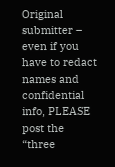Original submitter – even if you have to redact names and confidential info, PLEASE post the “three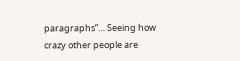paragraphs”… Seeing how crazy other people are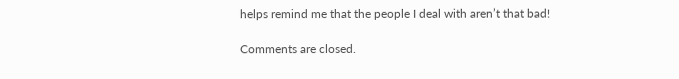helps remind me that the people I deal with aren’t that bad!

Comments are closed.